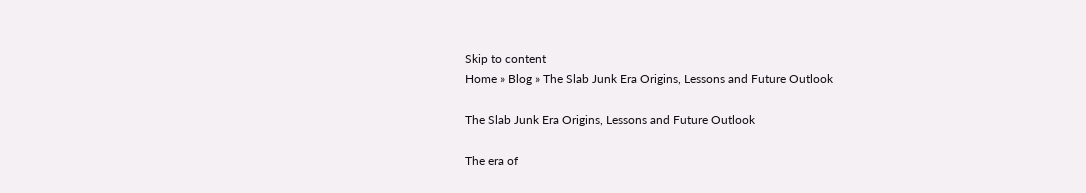Skip to content
Home » Blog » The Slab Junk Era Origins, Lessons and Future Outlook

The Slab Junk Era Origins, Lessons and Future Outlook

The era of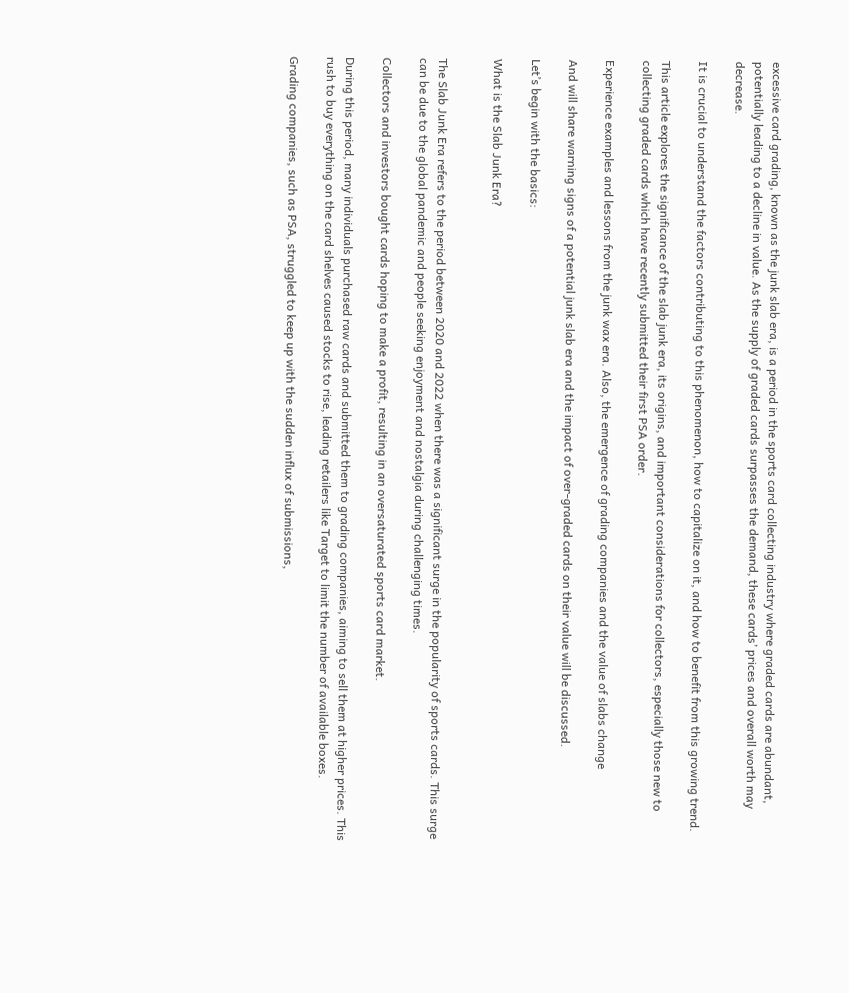excessive card grading, known as the junk slab era, is a period in the sports card collecting industry where graded cards are abundant, potentially leading to a decline in value. As the supply of graded cards surpasses the demand, these cards’ prices and overall worth may decrease.

It is crucial to understand the factors contributing to this phenomenon, how to capitalize on it, and how to benefit from this growing trend.

This article explores the significance of the slab junk era, its origins, and important considerations for collectors, especially those new to collecting graded cards which have recently submitted their first PSA order.

Experience examples and lessons from the junk wax era. Also, the emergence of grading companies and the value of slabs change

And will share warning signs of a potential junk slab era and the impact of over-graded cards on their value will be discussed.

Let’s begin with the basics:

What is the Slab Junk Era?


The Slab Junk Era refers to the period between 2020 and 2022 when there was a significant surge in the popularity of sports cards. This surge can be due to the global pandemic and people seeking enjoyment and nostalgia during challenging times.

Collectors and investors bought cards hoping to make a profit, resulting in an oversaturated sports card market.

During this period, many individuals purchased raw cards and submitted them to grading companies, aiming to sell them at higher prices. This rush to buy everything on the card shelves caused stocks to rise, leading retailers like Target to limit the number of available boxes.

Grading companies, such as PSA, struggled to keep up with the sudden influx of submissions,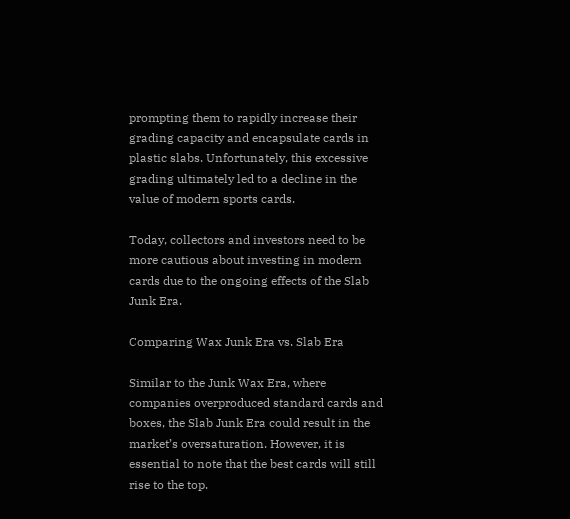prompting them to rapidly increase their grading capacity and encapsulate cards in plastic slabs. Unfortunately, this excessive grading ultimately led to a decline in the value of modern sports cards.

Today, collectors and investors need to be more cautious about investing in modern cards due to the ongoing effects of the Slab Junk Era.

Comparing Wax Junk Era vs. Slab Era

Similar to the Junk Wax Era, where companies overproduced standard cards and boxes, the Slab Junk Era could result in the market’s oversaturation. However, it is essential to note that the best cards will still rise to the top.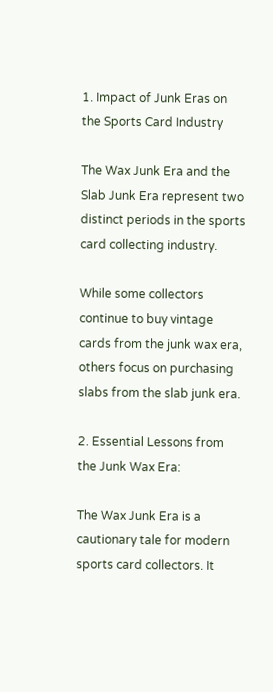1. Impact of Junk Eras on the Sports Card Industry

The Wax Junk Era and the Slab Junk Era represent two distinct periods in the sports card collecting industry.

While some collectors continue to buy vintage cards from the junk wax era, others focus on purchasing slabs from the slab junk era.

2. Essential Lessons from the Junk Wax Era:

The Wax Junk Era is a cautionary tale for modern sports card collectors. It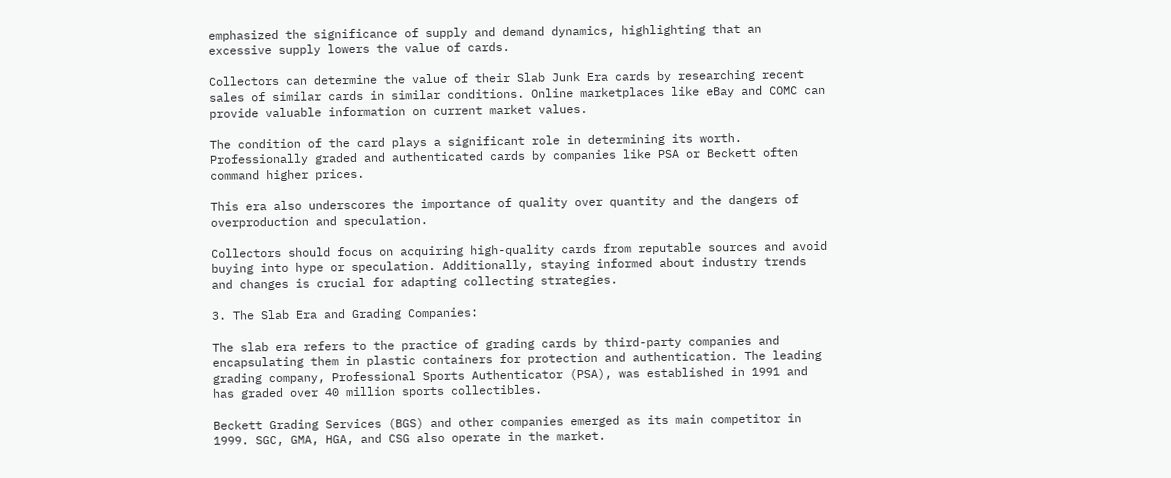emphasized the significance of supply and demand dynamics, highlighting that an excessive supply lowers the value of cards.

Collectors can determine the value of their Slab Junk Era cards by researching recent sales of similar cards in similar conditions. Online marketplaces like eBay and COMC can provide valuable information on current market values.

The condition of the card plays a significant role in determining its worth. Professionally graded and authenticated cards by companies like PSA or Beckett often command higher prices.

This era also underscores the importance of quality over quantity and the dangers of overproduction and speculation.

Collectors should focus on acquiring high-quality cards from reputable sources and avoid buying into hype or speculation. Additionally, staying informed about industry trends and changes is crucial for adapting collecting strategies.

3. The Slab Era and Grading Companies:

The slab era refers to the practice of grading cards by third-party companies and encapsulating them in plastic containers for protection and authentication. The leading grading company, Professional Sports Authenticator (PSA), was established in 1991 and has graded over 40 million sports collectibles.

Beckett Grading Services (BGS) and other companies emerged as its main competitor in 1999. SGC, GMA, HGA, and CSG also operate in the market.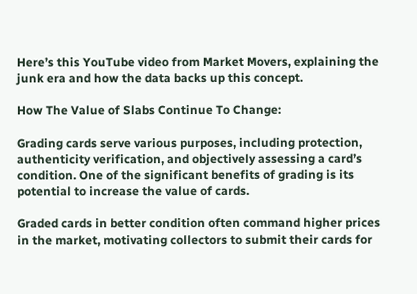Here’s this YouTube video from Market Movers, explaining the junk era and how the data backs up this concept.

How The Value of Slabs Continue To Change:

Grading cards serve various purposes, including protection, authenticity verification, and objectively assessing a card’s condition. One of the significant benefits of grading is its potential to increase the value of cards.

Graded cards in better condition often command higher prices in the market, motivating collectors to submit their cards for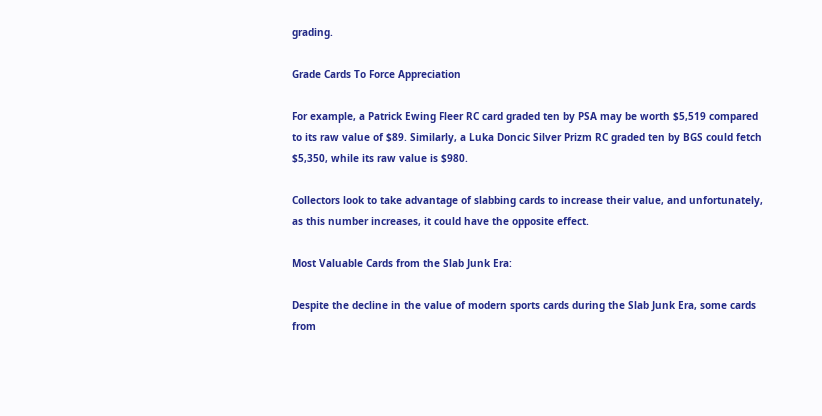grading.

Grade Cards To Force Appreciation

For example, a Patrick Ewing Fleer RC card graded ten by PSA may be worth $5,519 compared to its raw value of $89. Similarly, a Luka Doncic Silver Prizm RC graded ten by BGS could fetch $5,350, while its raw value is $980.

Collectors look to take advantage of slabbing cards to increase their value, and unfortunately, as this number increases, it could have the opposite effect.

Most Valuable Cards from the Slab Junk Era:

Despite the decline in the value of modern sports cards during the Slab Junk Era, some cards from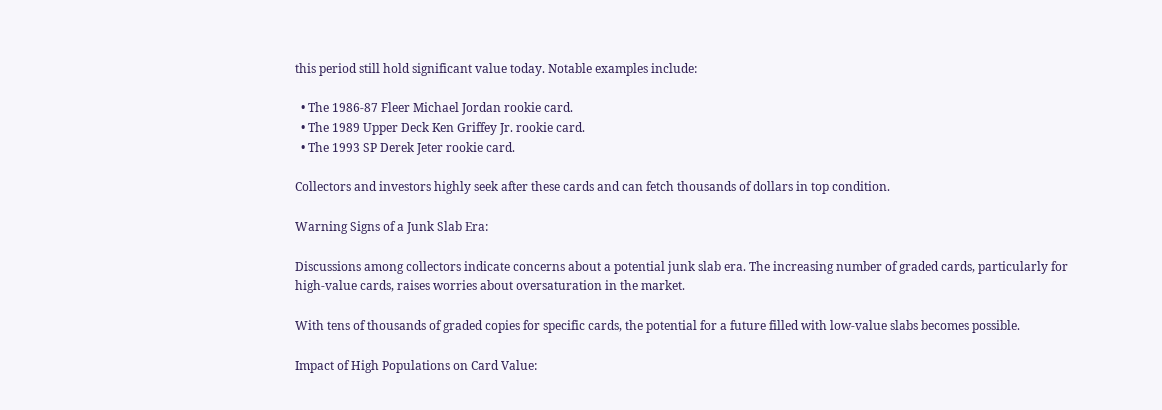this period still hold significant value today. Notable examples include:

  • The 1986-87 Fleer Michael Jordan rookie card.
  • The 1989 Upper Deck Ken Griffey Jr. rookie card.
  • The 1993 SP Derek Jeter rookie card.

Collectors and investors highly seek after these cards and can fetch thousands of dollars in top condition.

Warning Signs of a Junk Slab Era:

Discussions among collectors indicate concerns about a potential junk slab era. The increasing number of graded cards, particularly for high-value cards, raises worries about oversaturation in the market.

With tens of thousands of graded copies for specific cards, the potential for a future filled with low-value slabs becomes possible.

Impact of High Populations on Card Value: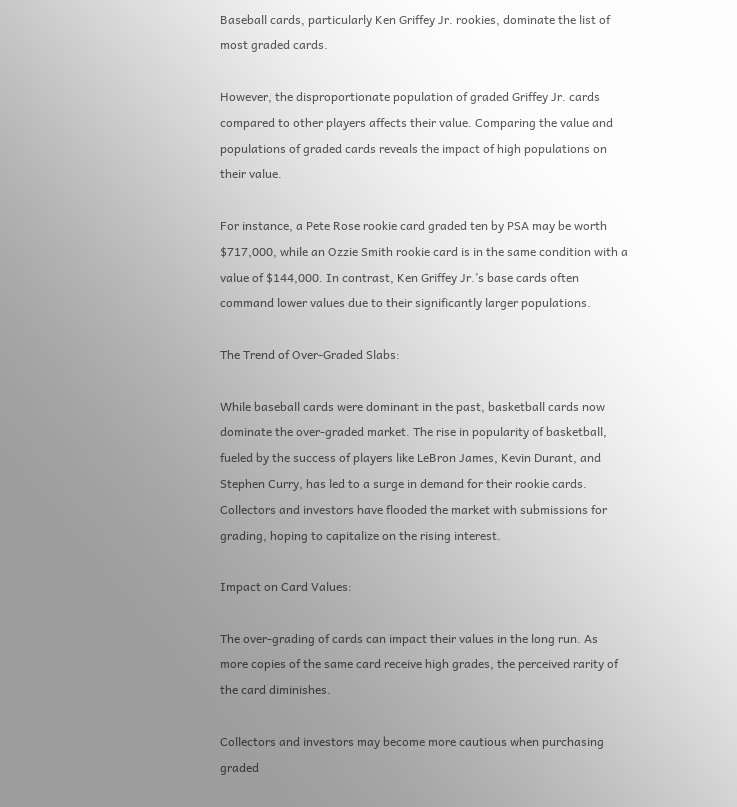Baseball cards, particularly Ken Griffey Jr. rookies, dominate the list of most graded cards.

However, the disproportionate population of graded Griffey Jr. cards compared to other players affects their value. Comparing the value and populations of graded cards reveals the impact of high populations on their value.

For instance, a Pete Rose rookie card graded ten by PSA may be worth $717,000, while an Ozzie Smith rookie card is in the same condition with a value of $144,000. In contrast, Ken Griffey Jr.’s base cards often command lower values due to their significantly larger populations.

The Trend of Over-Graded Slabs:

While baseball cards were dominant in the past, basketball cards now dominate the over-graded market. The rise in popularity of basketball, fueled by the success of players like LeBron James, Kevin Durant, and Stephen Curry, has led to a surge in demand for their rookie cards. Collectors and investors have flooded the market with submissions for grading, hoping to capitalize on the rising interest.

Impact on Card Values:

The over-grading of cards can impact their values in the long run. As more copies of the same card receive high grades, the perceived rarity of the card diminishes.

Collectors and investors may become more cautious when purchasing graded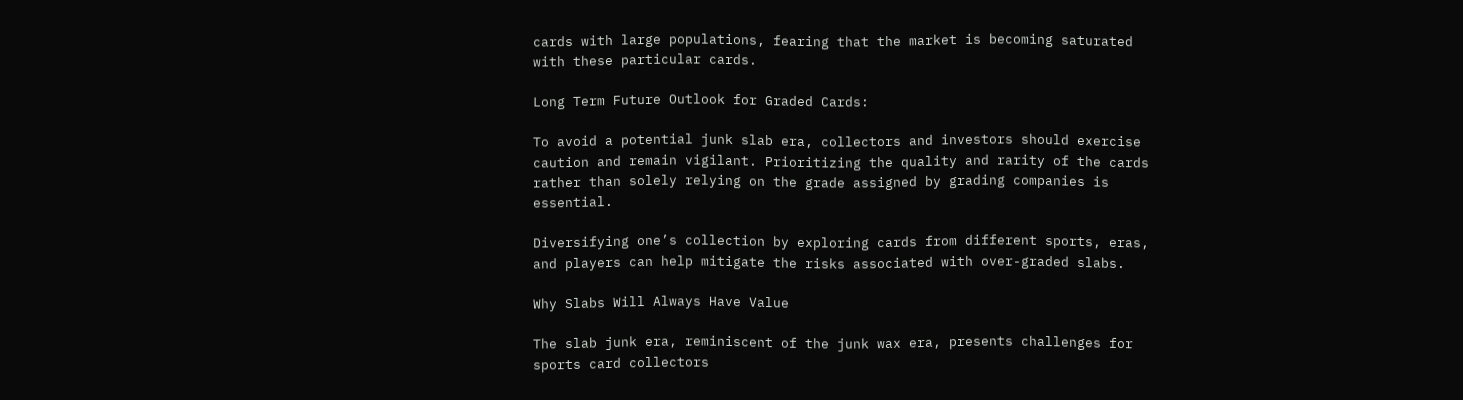cards with large populations, fearing that the market is becoming saturated with these particular cards.

Long Term Future Outlook for Graded Cards:

To avoid a potential junk slab era, collectors and investors should exercise caution and remain vigilant. Prioritizing the quality and rarity of the cards rather than solely relying on the grade assigned by grading companies is essential.

Diversifying one’s collection by exploring cards from different sports, eras, and players can help mitigate the risks associated with over-graded slabs.

Why Slabs Will Always Have Value

The slab junk era, reminiscent of the junk wax era, presents challenges for sports card collectors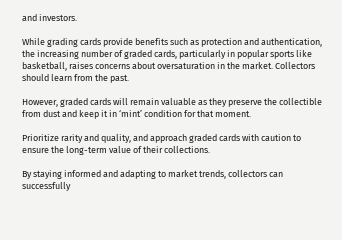and investors.

While grading cards provide benefits such as protection and authentication, the increasing number of graded cards, particularly in popular sports like basketball, raises concerns about oversaturation in the market. Collectors should learn from the past.

However, graded cards will remain valuable as they preserve the collectible from dust and keep it in ‘mint’ condition for that moment.

Prioritize rarity and quality, and approach graded cards with caution to ensure the long-term value of their collections.

By staying informed and adapting to market trends, collectors can successfully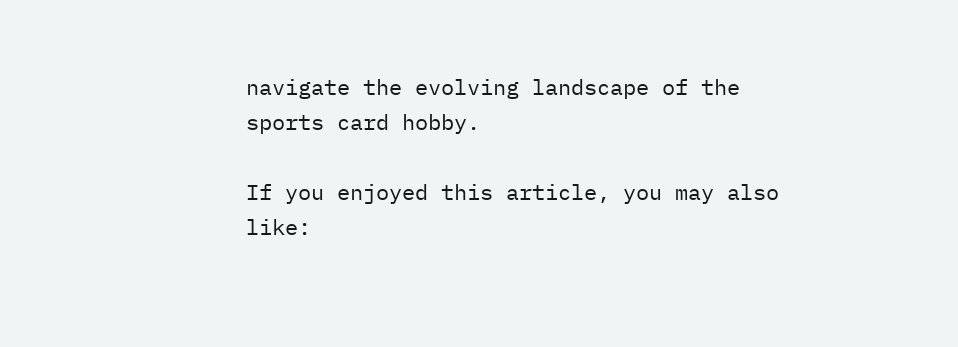navigate the evolving landscape of the sports card hobby.

If you enjoyed this article, you may also like: